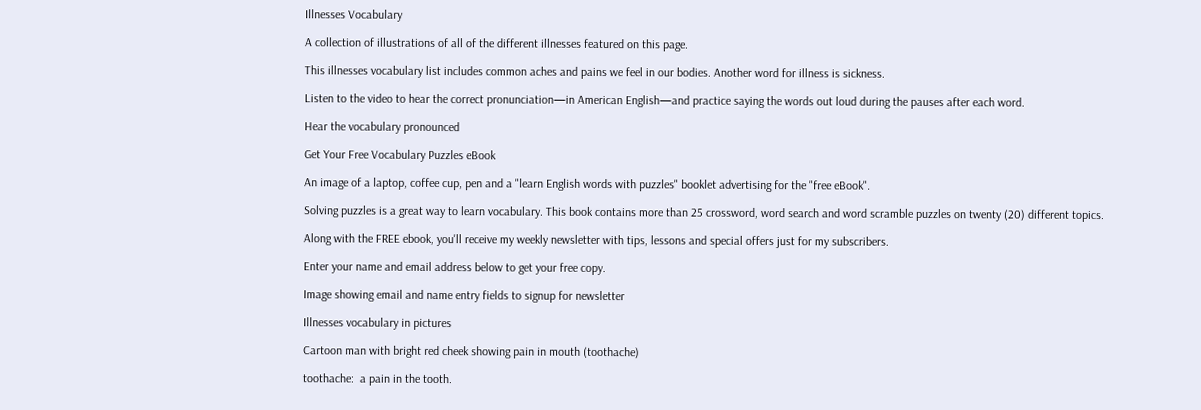Illnesses Vocabulary

A collection of illustrations of all of the different illnesses featured on this page.

This illnesses vocabulary list includes common aches and pains we feel in our bodies. Another word for illness is sickness.

Listen to the video to hear the correct pronunciation—in American English—and practice saying the words out loud during the pauses after each word.

Hear the vocabulary pronounced

Get Your Free Vocabulary Puzzles eBook

An image of a laptop, coffee cup, pen and a "learn English words with puzzles" booklet advertising for the "free eBook".

Solving puzzles is a great way to learn vocabulary. This book contains more than 25 crossword, word search and word scramble puzzles on twenty (20) different topics.

Along with the FREE ebook, you'll receive my weekly newsletter with tips, lessons and special offers just for my subscribers.

Enter your name and email address below to get your free copy.

Image showing email and name entry fields to signup for newsletter

Illnesses vocabulary in pictures

Cartoon man with bright red cheek showing pain in mouth (toothache)

toothache:  a pain in the tooth.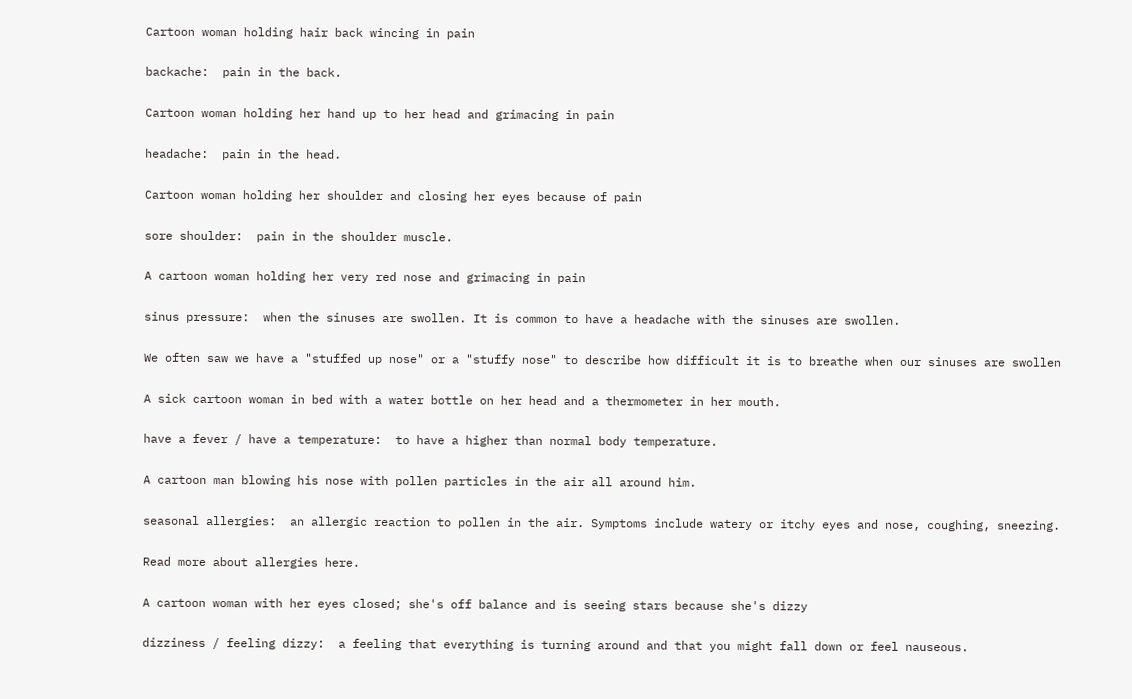Cartoon woman holding hair back wincing in pain

backache:  pain in the back.

Cartoon woman holding her hand up to her head and grimacing in pain

headache:  pain in the head.

Cartoon woman holding her shoulder and closing her eyes because of pain

sore shoulder:  pain in the shoulder muscle.

A cartoon woman holding her very red nose and grimacing in pain

sinus pressure:  when the sinuses are swollen. It is common to have a headache with the sinuses are swollen.

We often saw we have a "stuffed up nose" or a "stuffy nose" to describe how difficult it is to breathe when our sinuses are swollen

A sick cartoon woman in bed with a water bottle on her head and a thermometer in her mouth.

have a fever / have a temperature:  to have a higher than normal body temperature.

A cartoon man blowing his nose with pollen particles in the air all around him.

seasonal allergies:  an allergic reaction to pollen in the air. Symptoms include watery or itchy eyes and nose, coughing, sneezing.

Read more about allergies here.

A cartoon woman with her eyes closed; she's off balance and is seeing stars because she's dizzy

dizziness / feeling dizzy:  a feeling that everything is turning around and that you might fall down or feel nauseous.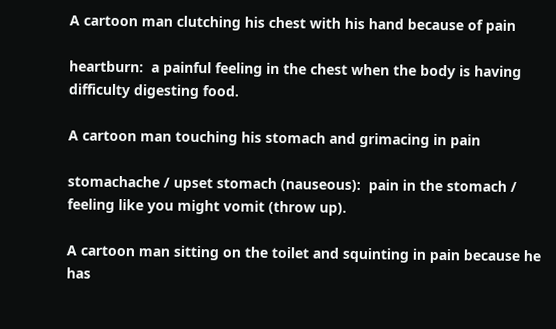A cartoon man clutching his chest with his hand because of pain

heartburn:  a painful feeling in the chest when the body is having difficulty digesting food.

A cartoon man touching his stomach and grimacing in pain

stomachache / upset stomach (nauseous):  pain in the stomach / feeling like you might vomit (throw up).

A cartoon man sitting on the toilet and squinting in pain because he has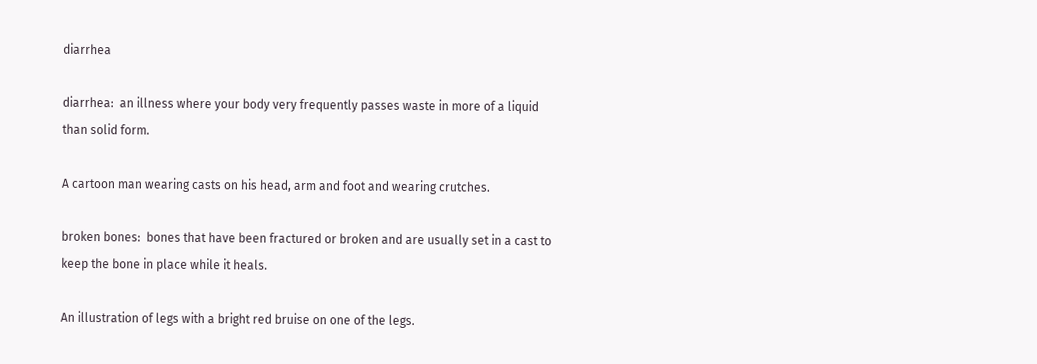diarrhea

diarrhea:  an illness where your body very frequently passes waste in more of a liquid than solid form.

A cartoon man wearing casts on his head, arm and foot and wearing crutches.

broken bones:  bones that have been fractured or broken and are usually set in a cast to keep the bone in place while it heals.

An illustration of legs with a bright red bruise on one of the legs.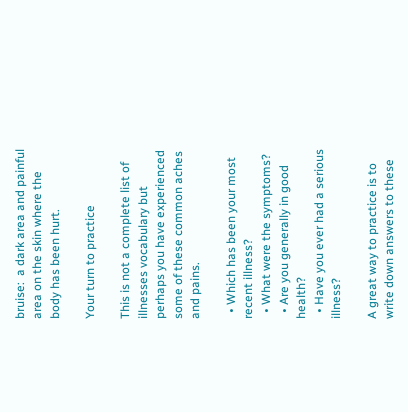bruise:  a dark area and painful area on the skin where the body has been hurt.

Your turn to practice

This is not a complete list of illnesses vocabulary but perhaps you have experienced some of these common aches and pains.

  • Which has been your most recent illness?
  • What were the symptoms?
  • Are you generally in good health?
  • Have you ever had a serious illness?

A great way to practice is to write down answers to these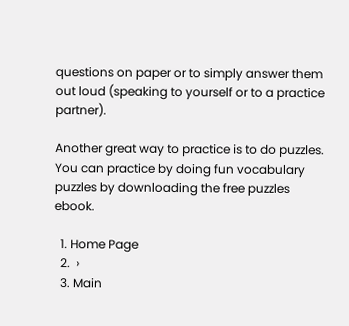questions on paper or to simply answer them out loud (speaking to yourself or to a practice partner).

Another great way to practice is to do puzzles. You can practice by doing fun vocabulary puzzles by downloading the free puzzles ebook.

  1. Home Page
  2.  ›
  3. Main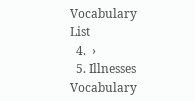Vocabulary List
  4.  ›
  5. Illnesses Vocabulary